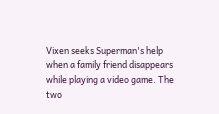Vixen seeks Superman's help when a family friend disappears while playing a video game. The two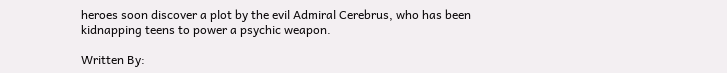heroes soon discover a plot by the evil Admiral Cerebrus, who has been kidnapping teens to power a psychic weapon.

Written By: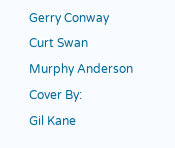Gerry Conway
Curt Swan
Murphy Anderson
Cover By:
Gil Kane